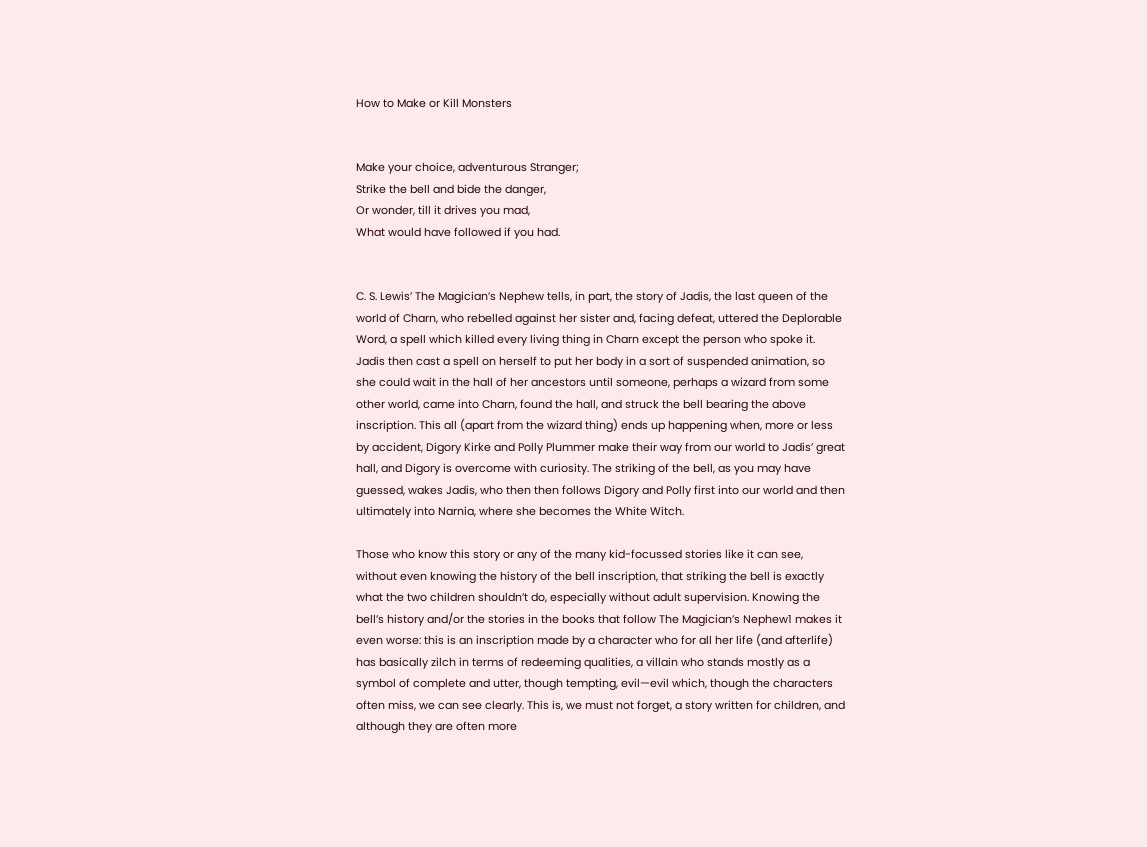How to Make or Kill Monsters


Make your choice, adventurous Stranger;
Strike the bell and bide the danger,
Or wonder, till it drives you mad,
What would have followed if you had.


C. S. Lewis’ The Magician’s Nephew tells, in part, the story of Jadis, the last queen of the world of Charn, who rebelled against her sister and, facing defeat, uttered the Deplorable Word, a spell which killed every living thing in Charn except the person who spoke it. Jadis then cast a spell on herself to put her body in a sort of suspended animation, so she could wait in the hall of her ancestors until someone, perhaps a wizard from some other world, came into Charn, found the hall, and struck the bell bearing the above inscription. This all (apart from the wizard thing) ends up happening when, more or less by accident, Digory Kirke and Polly Plummer make their way from our world to Jadis’ great hall, and Digory is overcome with curiosity. The striking of the bell, as you may have guessed, wakes Jadis, who then then follows Digory and Polly first into our world and then ultimately into Narnia, where she becomes the White Witch.

Those who know this story or any of the many kid-focussed stories like it can see, without even knowing the history of the bell inscription, that striking the bell is exactly what the two children shouldn’t do, especially without adult supervision. Knowing the bell’s history and/or the stories in the books that follow The Magician’s Nephew1 makes it even worse: this is an inscription made by a character who for all her life (and afterlife) has basically zilch in terms of redeeming qualities, a villain who stands mostly as a symbol of complete and utter, though tempting, evil—evil which, though the characters often miss, we can see clearly. This is, we must not forget, a story written for children, and although they are often more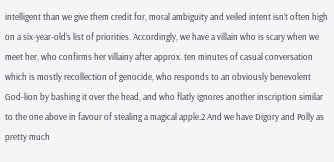intelligent than we give them credit for, moral ambiguity and veiled intent isn’t often high on a six-year-old’s list of priorities. Accordingly, we have a villain who is scary when we meet her, who confirms her villainy after approx. ten minutes of casual conversation which is mostly recollection of genocide, who responds to an obviously benevolent God-lion by bashing it over the head, and who flatly ignores another inscription similar to the one above in favour of stealing a magical apple.2 And we have Digory and Polly as pretty much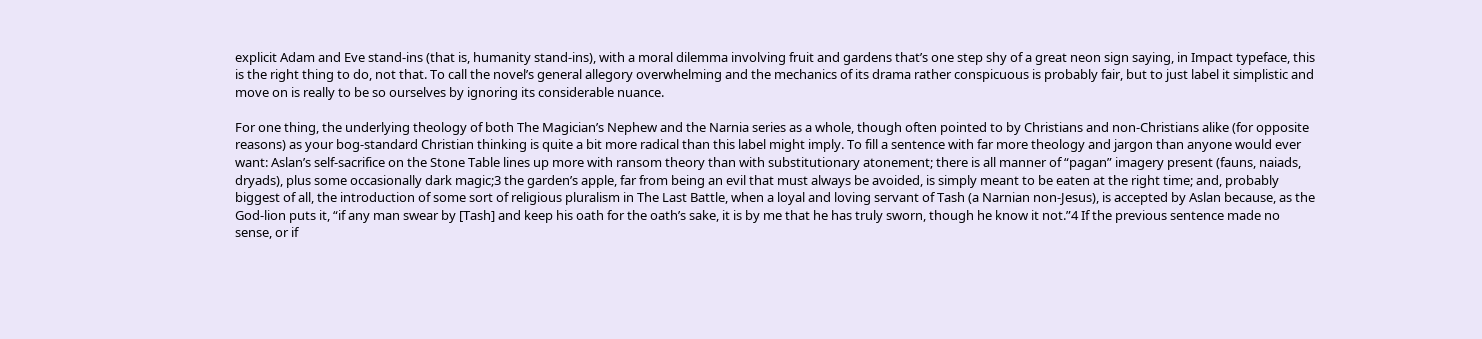explicit Adam and Eve stand-ins (that is, humanity stand-ins), with a moral dilemma involving fruit and gardens that’s one step shy of a great neon sign saying, in Impact typeface, this is the right thing to do, not that. To call the novel’s general allegory overwhelming and the mechanics of its drama rather conspicuous is probably fair, but to just label it simplistic and move on is really to be so ourselves by ignoring its considerable nuance.

For one thing, the underlying theology of both The Magician’s Nephew and the Narnia series as a whole, though often pointed to by Christians and non-Christians alike (for opposite reasons) as your bog-standard Christian thinking is quite a bit more radical than this label might imply. To fill a sentence with far more theology and jargon than anyone would ever want: Aslan’s self-sacrifice on the Stone Table lines up more with ransom theory than with substitutionary atonement; there is all manner of “pagan” imagery present (fauns, naiads, dryads), plus some occasionally dark magic;3 the garden’s apple, far from being an evil that must always be avoided, is simply meant to be eaten at the right time; and, probably biggest of all, the introduction of some sort of religious pluralism in The Last Battle, when a loyal and loving servant of Tash (a Narnian non-Jesus), is accepted by Aslan because, as the God-lion puts it, “if any man swear by [Tash] and keep his oath for the oath’s sake, it is by me that he has truly sworn, though he know it not.”4 If the previous sentence made no sense, or if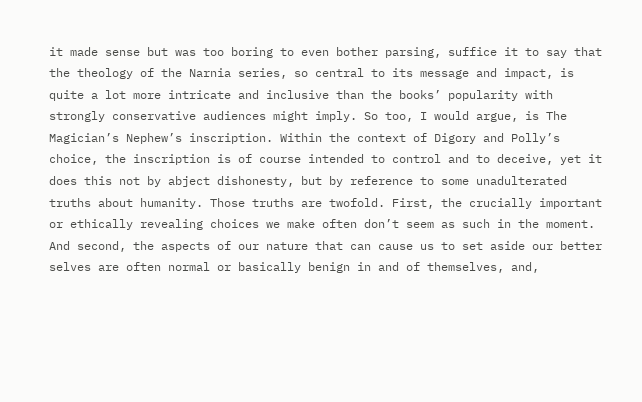it made sense but was too boring to even bother parsing, suffice it to say that the theology of the Narnia series, so central to its message and impact, is quite a lot more intricate and inclusive than the books’ popularity with strongly conservative audiences might imply. So too, I would argue, is The Magician’s Nephew’s inscription. Within the context of Digory and Polly’s choice, the inscription is of course intended to control and to deceive, yet it does this not by abject dishonesty, but by reference to some unadulterated truths about humanity. Those truths are twofold. First, the crucially important or ethically revealing choices we make often don’t seem as such in the moment. And second, the aspects of our nature that can cause us to set aside our better selves are often normal or basically benign in and of themselves, and,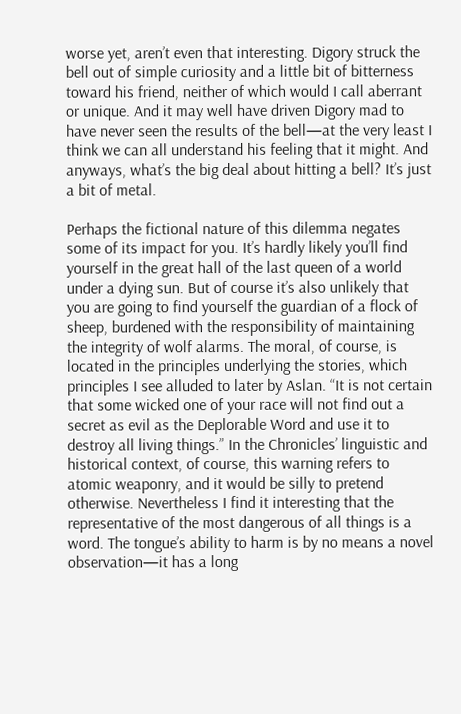worse yet, aren’t even that interesting. Digory struck the bell out of simple curiosity and a little bit of bitterness toward his friend, neither of which would I call aberrant or unique. And it may well have driven Digory mad to have never seen the results of the bell—at the very least I think we can all understand his feeling that it might. And anyways, what’s the big deal about hitting a bell? It’s just a bit of metal.

Perhaps the fictional nature of this dilemma negates some of its impact for you. It’s hardly likely you’ll find yourself in the great hall of the last queen of a world under a dying sun. But of course it’s also unlikely that you are going to find yourself the guardian of a flock of sheep, burdened with the responsibility of maintaining the integrity of wolf alarms. The moral, of course, is located in the principles underlying the stories, which principles I see alluded to later by Aslan. “It is not certain that some wicked one of your race will not find out a secret as evil as the Deplorable Word and use it to destroy all living things.” In the Chronicles’ linguistic and historical context, of course, this warning refers to atomic weaponry, and it would be silly to pretend otherwise. Nevertheless I find it interesting that the representative of the most dangerous of all things is a word. The tongue’s ability to harm is by no means a novel observation—it has a long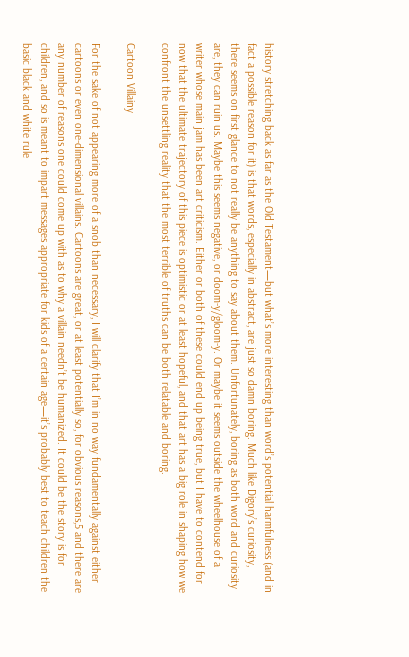history stretching back as far as the Old Testament—but what’s more interesting than word’s potential harmfulness (and in fact a possible reason for it) is that words, especially in abstract, are just so damn boring. Much like Digory’s curiosity, there seems on first glance to not really be anything to say about them. Unfortunately, boring as both word and curiosity are, they can ruin us. Maybe this seems negative, or doom-y/gloom-y. Or maybe it seems outside the wheelhouse of a writer whose main jam has been art criticism. Either or both of these could end up being true, but I have to contend for now that the ultimate trajectory of this piece is optimistic or at least hopeful, and that art has a big role in shaping how we confront the unsettling reality that the most terrible of truths can be both relatable and boring.

Cartoon Villainy

For the sake of not appearing more of a snob than necessary, I will clarify that I’m in no way fundamentally against either cartoons or even one-dimensional villains. Cartoons are great, or at least potentially so, for obvious reasons,5 and there are any number of reasons one could come up with as to why a villain needn’t be humanized. It could be the story is for children, and so is meant to impart messages appropriate for kids of a certain age—it’s probably best to teach children the basic black and white rule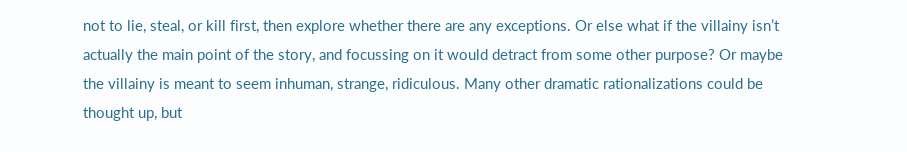not to lie, steal, or kill first, then explore whether there are any exceptions. Or else what if the villainy isn’t actually the main point of the story, and focussing on it would detract from some other purpose? Or maybe the villainy is meant to seem inhuman, strange, ridiculous. Many other dramatic rationalizations could be thought up, but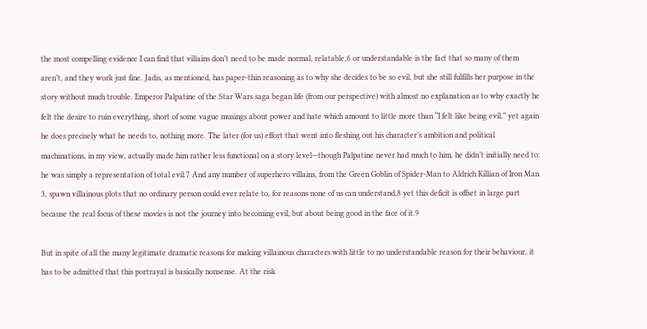the most compelling evidence I can find that villains don’t need to be made normal, relatable,6 or understandable is the fact that so many of them aren’t, and they work just fine. Jadis, as mentioned, has paper-thin reasoning as to why she decides to be so evil, but she still fulfills her purpose in the story without much trouble. Emperor Palpatine of the Star Wars saga began life (from our perspective) with almost no explanation as to why exactly he felt the desire to ruin everything, short of some vague musings about power and hate which amount to little more than “I felt like being evil,” yet again he does precisely what he needs to, nothing more. The later (for us) effort that went into fleshing out his character’s ambition and political machinations, in my view, actually made him rather less functional on a story level—though Palpatine never had much to him, he didn’t initially need to: he was simply a representation of total evil.7 And any number of superhero villains, from the Green Goblin of Spider-Man to Aldrich Killian of Iron Man 3, spawn villainous plots that no ordinary person could ever relate to, for reasons none of us can understand,8 yet this deficit is offset in large part because the real focus of these movies is not the journey into becoming evil, but about being good in the face of it.9

But in spite of all the many legitimate dramatic reasons for making villainous characters with little to no understandable reason for their behaviour, it has to be admitted that this portrayal is basically nonsense. At the risk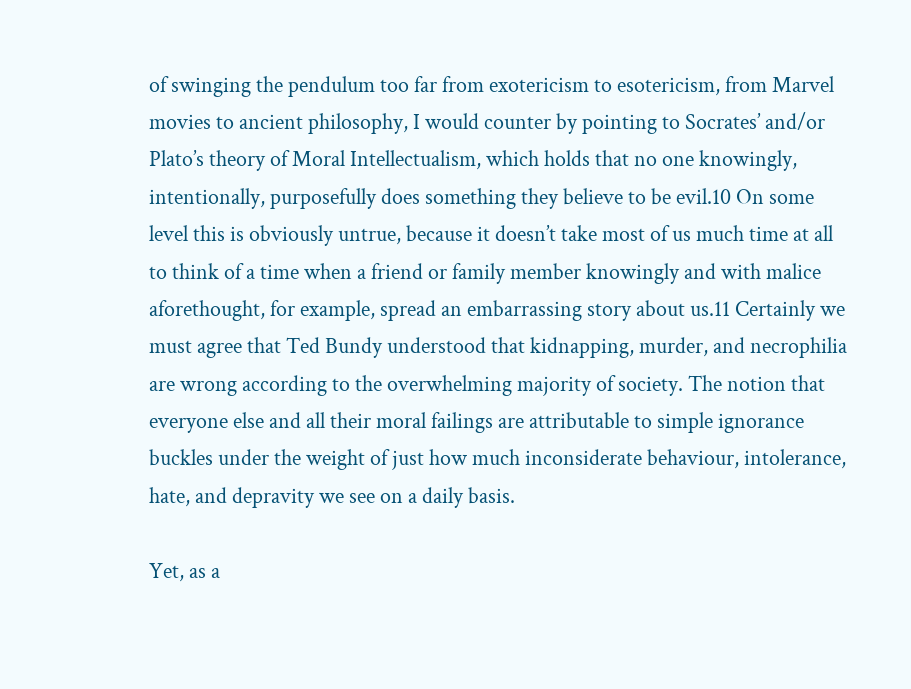of swinging the pendulum too far from exotericism to esotericism, from Marvel movies to ancient philosophy, I would counter by pointing to Socrates’ and/or Plato’s theory of Moral Intellectualism, which holds that no one knowingly, intentionally, purposefully does something they believe to be evil.10 On some level this is obviously untrue, because it doesn’t take most of us much time at all to think of a time when a friend or family member knowingly and with malice aforethought, for example, spread an embarrassing story about us.11 Certainly we must agree that Ted Bundy understood that kidnapping, murder, and necrophilia are wrong according to the overwhelming majority of society. The notion that everyone else and all their moral failings are attributable to simple ignorance buckles under the weight of just how much inconsiderate behaviour, intolerance, hate, and depravity we see on a daily basis.

Yet, as a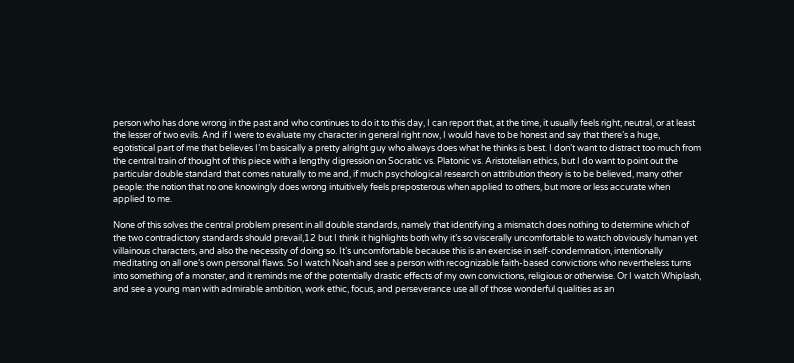person who has done wrong in the past and who continues to do it to this day, I can report that, at the time, it usually feels right, neutral, or at least the lesser of two evils. And if I were to evaluate my character in general right now, I would have to be honest and say that there’s a huge, egotistical part of me that believes I’m basically a pretty alright guy who always does what he thinks is best. I don’t want to distract too much from the central train of thought of this piece with a lengthy digression on Socratic vs. Platonic vs. Aristotelian ethics, but I do want to point out the particular double standard that comes naturally to me and, if much psychological research on attribution theory is to be believed, many other people: the notion that no one knowingly does wrong intuitively feels preposterous when applied to others, but more or less accurate when applied to me.

None of this solves the central problem present in all double standards, namely that identifying a mismatch does nothing to determine which of the two contradictory standards should prevail,12 but I think it highlights both why it’s so viscerally uncomfortable to watch obviously human yet villainous characters, and also the necessity of doing so. It’s uncomfortable because this is an exercise in self-condemnation, intentionally meditating on all one’s own personal flaws. So I watch Noah and see a person with recognizable faith-based convictions who nevertheless turns into something of a monster, and it reminds me of the potentially drastic effects of my own convictions, religious or otherwise. Or I watch Whiplash, and see a young man with admirable ambition, work ethic, focus, and perseverance use all of those wonderful qualities as an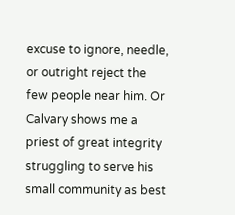excuse to ignore, needle, or outright reject the few people near him. Or Calvary shows me a priest of great integrity struggling to serve his small community as best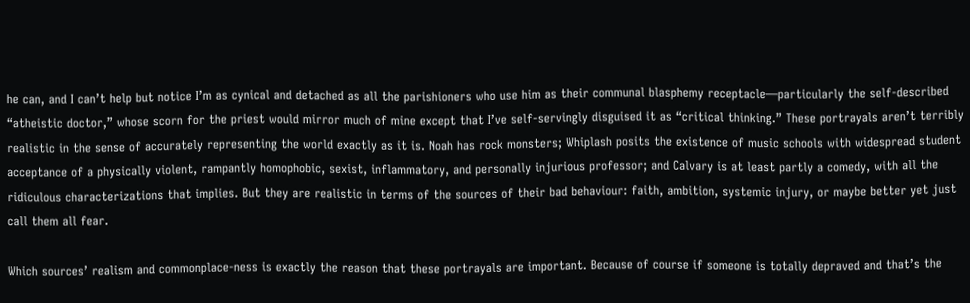he can, and I can’t help but notice I’m as cynical and detached as all the parishioners who use him as their communal blasphemy receptacle—particularly the self-described “atheistic doctor,” whose scorn for the priest would mirror much of mine except that I’ve self-servingly disguised it as “critical thinking.” These portrayals aren’t terribly realistic in the sense of accurately representing the world exactly as it is. Noah has rock monsters; Whiplash posits the existence of music schools with widespread student acceptance of a physically violent, rampantly homophobic, sexist, inflammatory, and personally injurious professor; and Calvary is at least partly a comedy, with all the ridiculous characterizations that implies. But they are realistic in terms of the sources of their bad behaviour: faith, ambition, systemic injury, or maybe better yet just call them all fear.

Which sources’ realism and commonplace-ness is exactly the reason that these portrayals are important. Because of course if someone is totally depraved and that’s the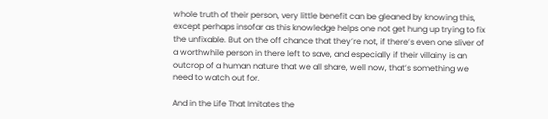whole truth of their person, very little benefit can be gleaned by knowing this, except perhaps insofar as this knowledge helps one not get hung up trying to fix the unfixable. But on the off chance that they’re not, if there’s even one sliver of a worthwhile person in there left to save, and especially if their villainy is an outcrop of a human nature that we all share, well now, that’s something we need to watch out for.

And in the Life That Imitates the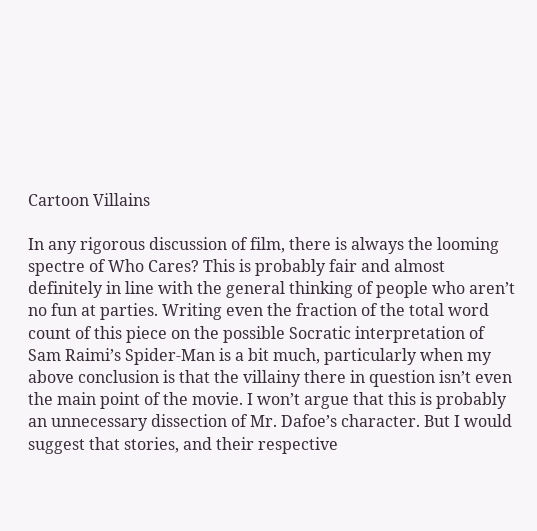Cartoon Villains

In any rigorous discussion of film, there is always the looming spectre of Who Cares? This is probably fair and almost definitely in line with the general thinking of people who aren’t no fun at parties. Writing even the fraction of the total word count of this piece on the possible Socratic interpretation of Sam Raimi’s Spider-Man is a bit much, particularly when my above conclusion is that the villainy there in question isn’t even the main point of the movie. I won’t argue that this is probably an unnecessary dissection of Mr. Dafoe’s character. But I would suggest that stories, and their respective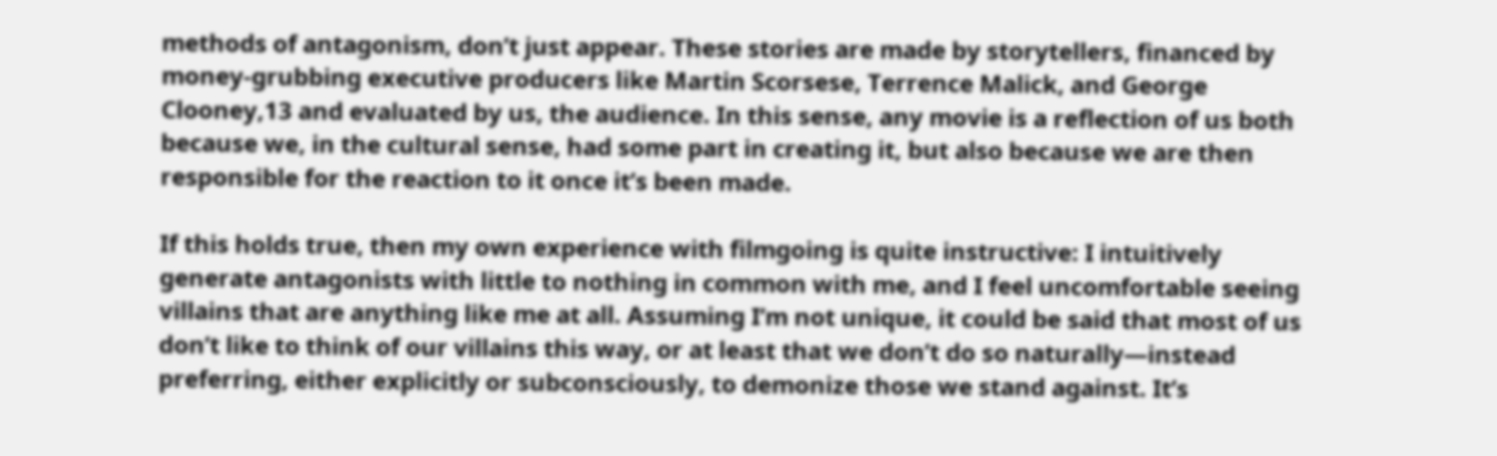methods of antagonism, don’t just appear. These stories are made by storytellers, financed by money-grubbing executive producers like Martin Scorsese, Terrence Malick, and George Clooney,13 and evaluated by us, the audience. In this sense, any movie is a reflection of us both because we, in the cultural sense, had some part in creating it, but also because we are then responsible for the reaction to it once it’s been made.

If this holds true, then my own experience with filmgoing is quite instructive: I intuitively generate antagonists with little to nothing in common with me, and I feel uncomfortable seeing villains that are anything like me at all. Assuming I’m not unique, it could be said that most of us don’t like to think of our villains this way, or at least that we don’t do so naturally—instead preferring, either explicitly or subconsciously, to demonize those we stand against. It’s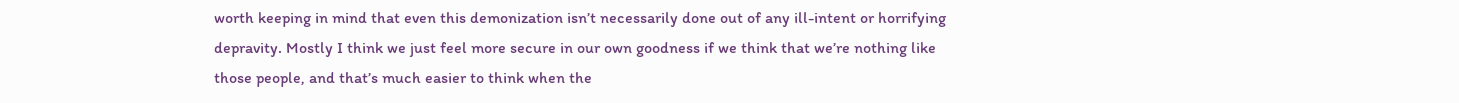worth keeping in mind that even this demonization isn’t necessarily done out of any ill-intent or horrifying depravity. Mostly I think we just feel more secure in our own goodness if we think that we’re nothing like those people, and that’s much easier to think when the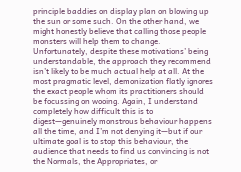principle baddies on display plan on blowing up the sun or some such. On the other hand, we might honestly believe that calling those people monsters will help them to change. Unfortunately, despite these motivations’ being understandable, the approach they recommend isn’t likely to be much actual help at all. At the most pragmatic level, demonization flatly ignores the exact people whom its practitioners should be focussing on wooing. Again, I understand completely how difficult this is to digest—genuinely monstrous behaviour happens all the time, and I’m not denying it—but if our ultimate goal is to stop this behaviour, the audience that needs to find us convincing is not the Normals, the Appropriates, or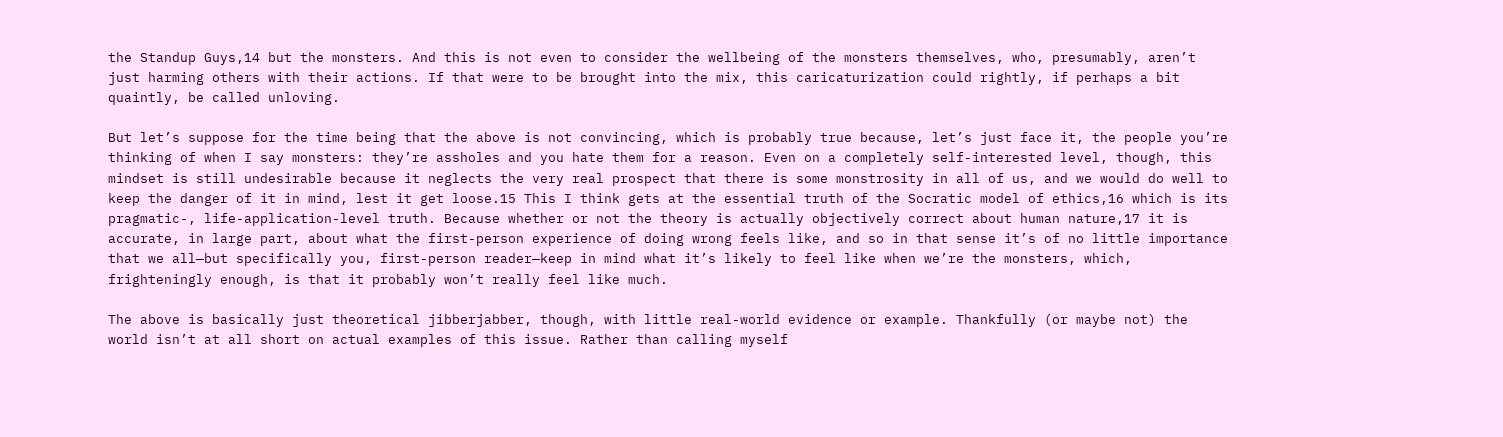the Standup Guys,14 but the monsters. And this is not even to consider the wellbeing of the monsters themselves, who, presumably, aren’t just harming others with their actions. If that were to be brought into the mix, this caricaturization could rightly, if perhaps a bit quaintly, be called unloving.

But let’s suppose for the time being that the above is not convincing, which is probably true because, let’s just face it, the people you’re thinking of when I say monsters: they’re assholes and you hate them for a reason. Even on a completely self-interested level, though, this mindset is still undesirable because it neglects the very real prospect that there is some monstrosity in all of us, and we would do well to keep the danger of it in mind, lest it get loose.15 This I think gets at the essential truth of the Socratic model of ethics,16 which is its pragmatic-, life-application-level truth. Because whether or not the theory is actually objectively correct about human nature,17 it is accurate, in large part, about what the first-person experience of doing wrong feels like, and so in that sense it’s of no little importance that we all—but specifically you, first-person reader—keep in mind what it’s likely to feel like when we’re the monsters, which, frighteningly enough, is that it probably won’t really feel like much.

The above is basically just theoretical jibberjabber, though, with little real-world evidence or example. Thankfully (or maybe not) the world isn’t at all short on actual examples of this issue. Rather than calling myself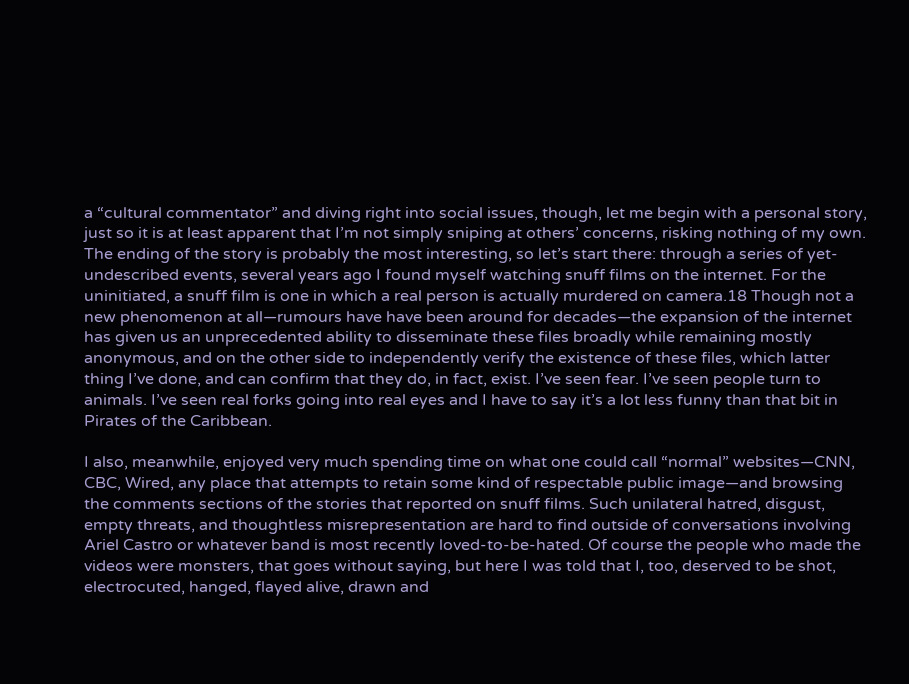a “cultural commentator” and diving right into social issues, though, let me begin with a personal story, just so it is at least apparent that I’m not simply sniping at others’ concerns, risking nothing of my own. The ending of the story is probably the most interesting, so let’s start there: through a series of yet-undescribed events, several years ago I found myself watching snuff films on the internet. For the uninitiated, a snuff film is one in which a real person is actually murdered on camera.18 Though not a new phenomenon at all—rumours have have been around for decades—the expansion of the internet has given us an unprecedented ability to disseminate these files broadly while remaining mostly anonymous, and on the other side to independently verify the existence of these files, which latter thing I’ve done, and can confirm that they do, in fact, exist. I’ve seen fear. I’ve seen people turn to animals. I’ve seen real forks going into real eyes and I have to say it’s a lot less funny than that bit in Pirates of the Caribbean.

I also, meanwhile, enjoyed very much spending time on what one could call “normal” websites—CNN, CBC, Wired, any place that attempts to retain some kind of respectable public image—and browsing the comments sections of the stories that reported on snuff films. Such unilateral hatred, disgust, empty threats, and thoughtless misrepresentation are hard to find outside of conversations involving Ariel Castro or whatever band is most recently loved-to-be-hated. Of course the people who made the videos were monsters, that goes without saying, but here I was told that I, too, deserved to be shot, electrocuted, hanged, flayed alive, drawn and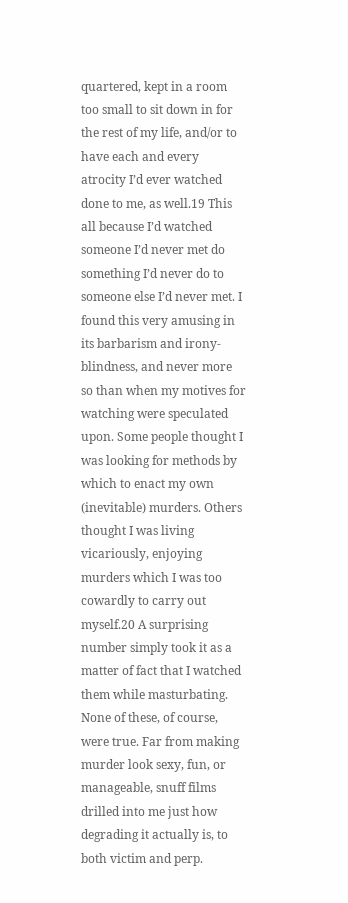quartered, kept in a room too small to sit down in for the rest of my life, and/or to have each and every atrocity I’d ever watched done to me, as well.19 This all because I’d watched someone I’d never met do something I’d never do to someone else I’d never met. I found this very amusing in its barbarism and irony-blindness, and never more so than when my motives for watching were speculated upon. Some people thought I was looking for methods by which to enact my own (inevitable) murders. Others thought I was living vicariously, enjoying murders which I was too cowardly to carry out myself.20 A surprising number simply took it as a matter of fact that I watched them while masturbating. None of these, of course, were true. Far from making murder look sexy, fun, or manageable, snuff films drilled into me just how degrading it actually is, to both victim and perp.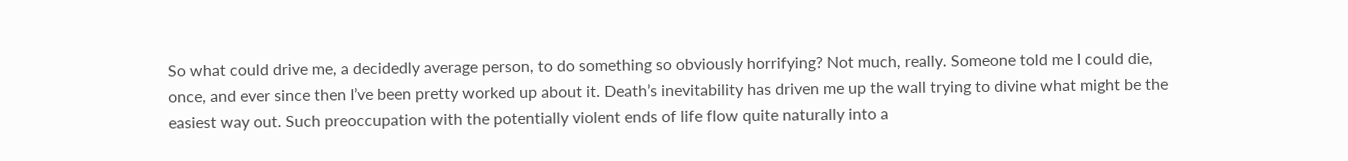So what could drive me, a decidedly average person, to do something so obviously horrifying? Not much, really. Someone told me I could die, once, and ever since then I’ve been pretty worked up about it. Death’s inevitability has driven me up the wall trying to divine what might be the easiest way out. Such preoccupation with the potentially violent ends of life flow quite naturally into a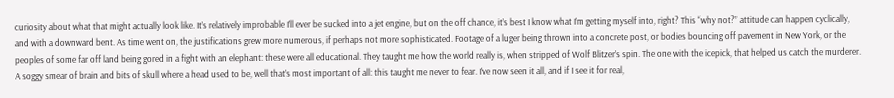curiosity about what that might actually look like. It’s relatively improbable I’ll ever be sucked into a jet engine, but on the off chance, it’s best I know what I’m getting myself into, right? This “why not?” attitude can happen cyclically, and with a downward bent. As time went on, the justifications grew more numerous, if perhaps not more sophisticated. Footage of a luger being thrown into a concrete post, or bodies bouncing off pavement in New York, or the peoples of some far off land being gored in a fight with an elephant: these were all educational. They taught me how the world really is, when stripped of Wolf Blitzer’s spin. The one with the icepick, that helped us catch the murderer. A soggy smear of brain and bits of skull where a head used to be, well that’s most important of all: this taught me never to fear. I’ve now seen it all, and if I see it for real,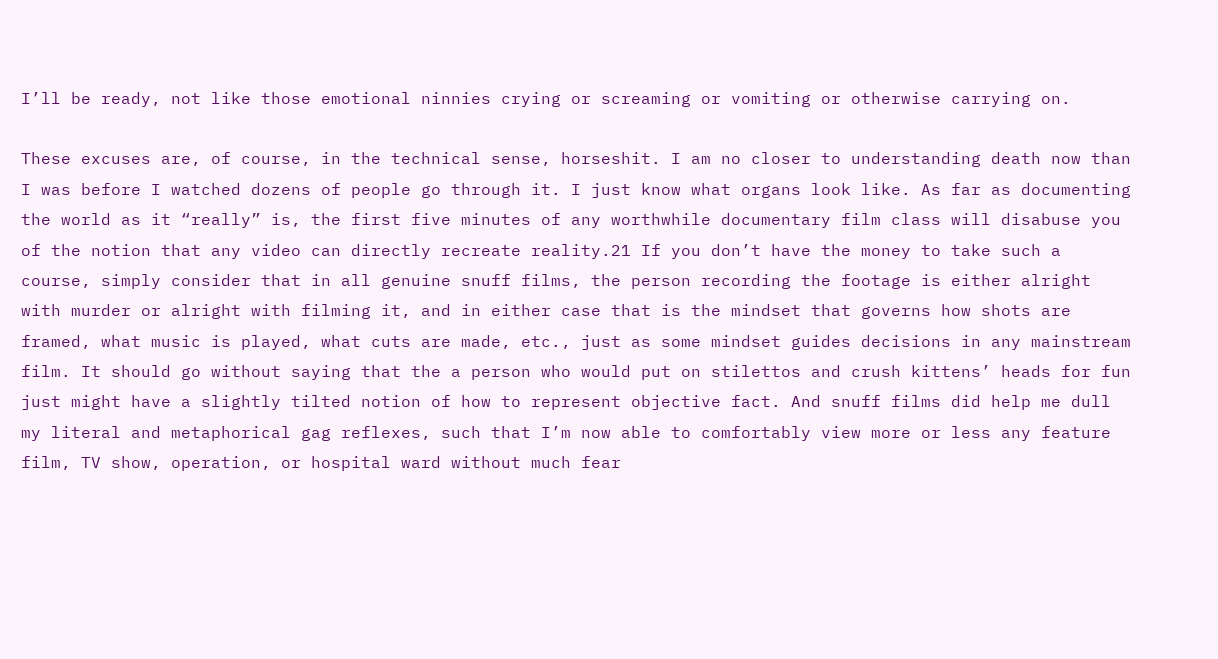I’ll be ready, not like those emotional ninnies crying or screaming or vomiting or otherwise carrying on.

These excuses are, of course, in the technical sense, horseshit. I am no closer to understanding death now than I was before I watched dozens of people go through it. I just know what organs look like. As far as documenting the world as it “really” is, the first five minutes of any worthwhile documentary film class will disabuse you of the notion that any video can directly recreate reality.21 If you don’t have the money to take such a course, simply consider that in all genuine snuff films, the person recording the footage is either alright with murder or alright with filming it, and in either case that is the mindset that governs how shots are framed, what music is played, what cuts are made, etc., just as some mindset guides decisions in any mainstream film. It should go without saying that the a person who would put on stilettos and crush kittens’ heads for fun just might have a slightly tilted notion of how to represent objective fact. And snuff films did help me dull my literal and metaphorical gag reflexes, such that I’m now able to comfortably view more or less any feature film, TV show, operation, or hospital ward without much fear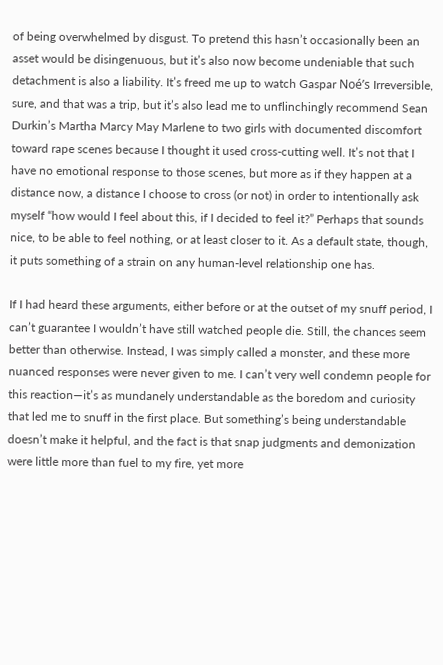of being overwhelmed by disgust. To pretend this hasn’t occasionally been an asset would be disingenuous, but it’s also now become undeniable that such detachment is also a liability. It’s freed me up to watch Gaspar Noé’s Irreversible, sure, and that was a trip, but it’s also lead me to unflinchingly recommend Sean Durkin’s Martha Marcy May Marlene to two girls with documented discomfort toward rape scenes because I thought it used cross-cutting well. It’s not that I have no emotional response to those scenes, but more as if they happen at a distance now, a distance I choose to cross (or not) in order to intentionally ask myself “how would I feel about this, if I decided to feel it?” Perhaps that sounds nice, to be able to feel nothing, or at least closer to it. As a default state, though, it puts something of a strain on any human-level relationship one has.

If I had heard these arguments, either before or at the outset of my snuff period, I can’t guarantee I wouldn’t have still watched people die. Still, the chances seem better than otherwise. Instead, I was simply called a monster, and these more nuanced responses were never given to me. I can’t very well condemn people for this reaction—it’s as mundanely understandable as the boredom and curiosity that led me to snuff in the first place. But something’s being understandable doesn’t make it helpful, and the fact is that snap judgments and demonization were little more than fuel to my fire, yet more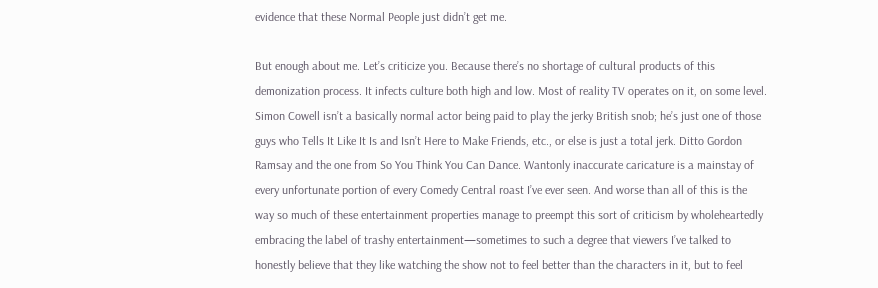evidence that these Normal People just didn’t get me.

But enough about me. Let’s criticize you. Because there’s no shortage of cultural products of this demonization process. It infects culture both high and low. Most of reality TV operates on it, on some level. Simon Cowell isn’t a basically normal actor being paid to play the jerky British snob; he’s just one of those guys who Tells It Like It Is and Isn’t Here to Make Friends, etc., or else is just a total jerk. Ditto Gordon Ramsay and the one from So You Think You Can Dance. Wantonly inaccurate caricature is a mainstay of every unfortunate portion of every Comedy Central roast I’ve ever seen. And worse than all of this is the way so much of these entertainment properties manage to preempt this sort of criticism by wholeheartedly embracing the label of trashy entertainment—sometimes to such a degree that viewers I’ve talked to honestly believe that they like watching the show not to feel better than the characters in it, but to feel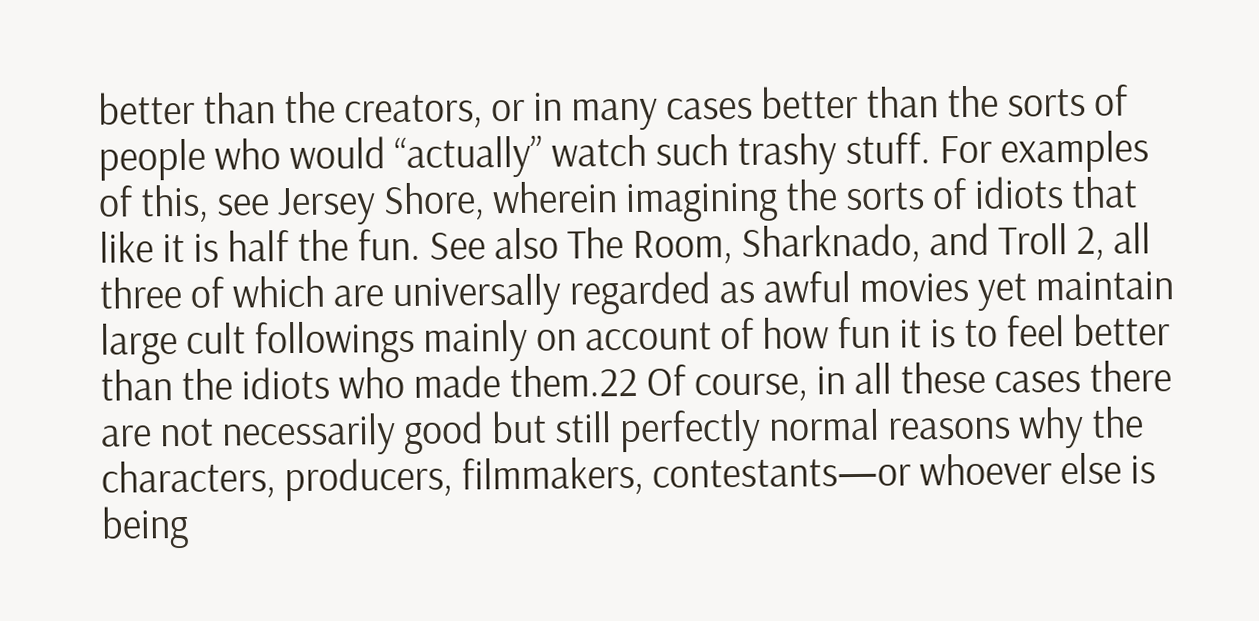better than the creators, or in many cases better than the sorts of people who would “actually” watch such trashy stuff. For examples of this, see Jersey Shore, wherein imagining the sorts of idiots that like it is half the fun. See also The Room, Sharknado, and Troll 2, all three of which are universally regarded as awful movies yet maintain large cult followings mainly on account of how fun it is to feel better than the idiots who made them.22 Of course, in all these cases there are not necessarily good but still perfectly normal reasons why the characters, producers, filmmakers, contestants—or whoever else is being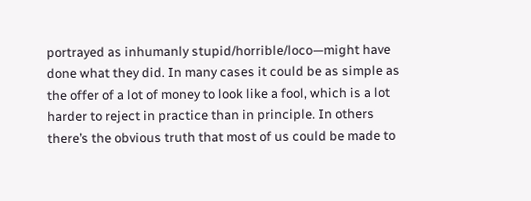portrayed as inhumanly stupid/horrible/loco—might have done what they did. In many cases it could be as simple as the offer of a lot of money to look like a fool, which is a lot harder to reject in practice than in principle. In others there’s the obvious truth that most of us could be made to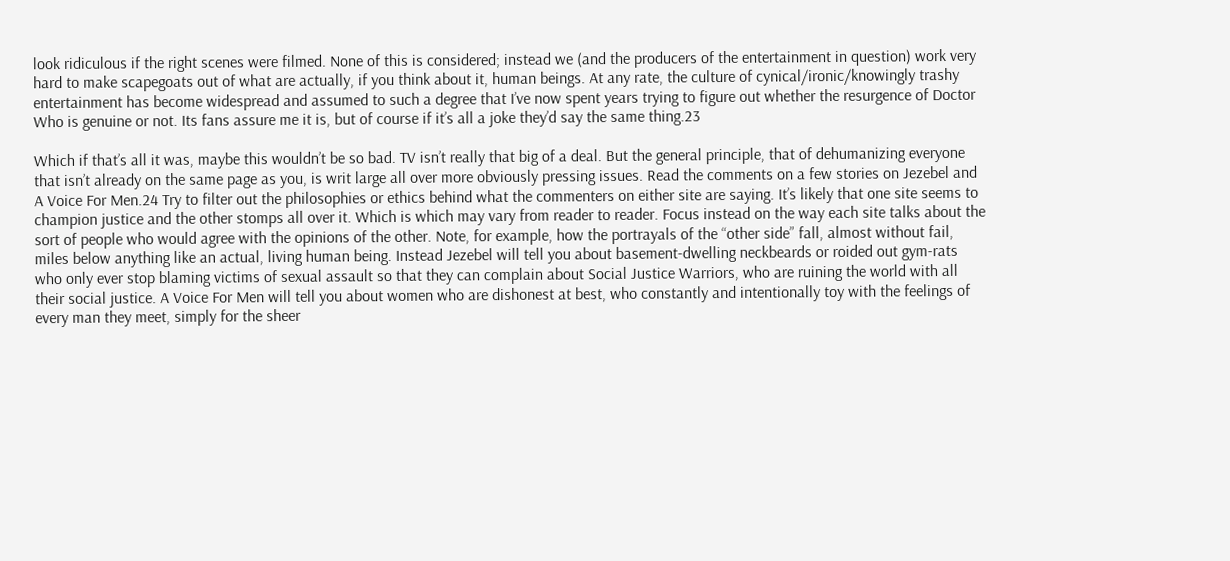look ridiculous if the right scenes were filmed. None of this is considered; instead we (and the producers of the entertainment in question) work very hard to make scapegoats out of what are actually, if you think about it, human beings. At any rate, the culture of cynical/ironic/knowingly trashy entertainment has become widespread and assumed to such a degree that I’ve now spent years trying to figure out whether the resurgence of Doctor Who is genuine or not. Its fans assure me it is, but of course if it’s all a joke they’d say the same thing.23

Which if that’s all it was, maybe this wouldn’t be so bad. TV isn’t really that big of a deal. But the general principle, that of dehumanizing everyone that isn’t already on the same page as you, is writ large all over more obviously pressing issues. Read the comments on a few stories on Jezebel and A Voice For Men.24 Try to filter out the philosophies or ethics behind what the commenters on either site are saying. It’s likely that one site seems to champion justice and the other stomps all over it. Which is which may vary from reader to reader. Focus instead on the way each site talks about the sort of people who would agree with the opinions of the other. Note, for example, how the portrayals of the “other side” fall, almost without fail, miles below anything like an actual, living human being. Instead Jezebel will tell you about basement-dwelling neckbeards or roided out gym-rats who only ever stop blaming victims of sexual assault so that they can complain about Social Justice Warriors, who are ruining the world with all their social justice. A Voice For Men will tell you about women who are dishonest at best, who constantly and intentionally toy with the feelings of every man they meet, simply for the sheer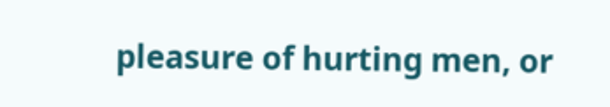pleasure of hurting men, or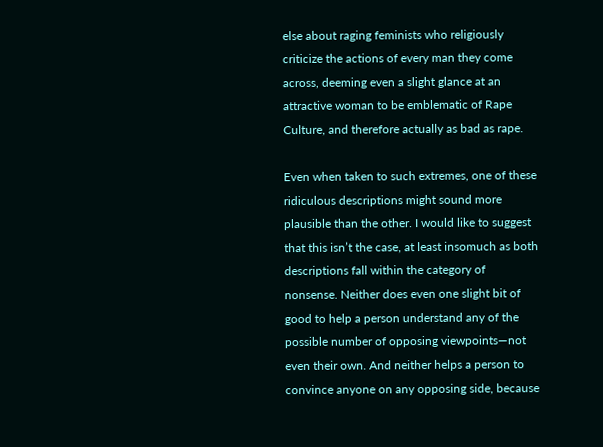else about raging feminists who religiously criticize the actions of every man they come across, deeming even a slight glance at an attractive woman to be emblematic of Rape Culture, and therefore actually as bad as rape.

Even when taken to such extremes, one of these ridiculous descriptions might sound more plausible than the other. I would like to suggest that this isn’t the case, at least insomuch as both descriptions fall within the category of nonsense. Neither does even one slight bit of good to help a person understand any of the possible number of opposing viewpoints—not even their own. And neither helps a person to convince anyone on any opposing side, because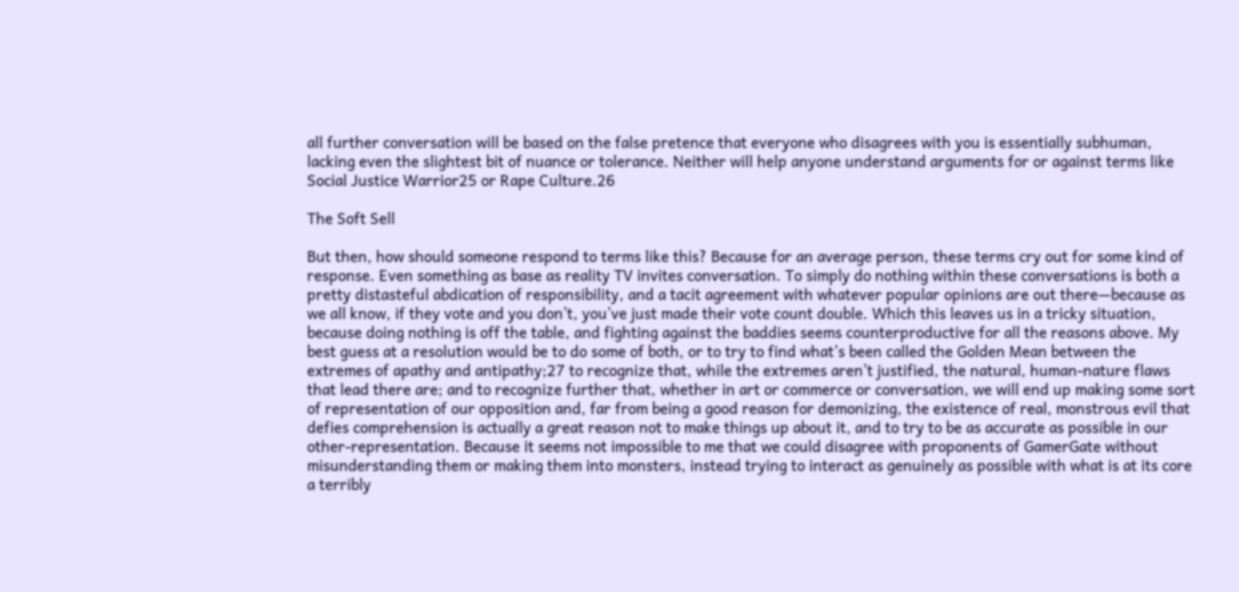all further conversation will be based on the false pretence that everyone who disagrees with you is essentially subhuman, lacking even the slightest bit of nuance or tolerance. Neither will help anyone understand arguments for or against terms like Social Justice Warrior25 or Rape Culture.26

The Soft Sell

But then, how should someone respond to terms like this? Because for an average person, these terms cry out for some kind of response. Even something as base as reality TV invites conversation. To simply do nothing within these conversations is both a pretty distasteful abdication of responsibility, and a tacit agreement with whatever popular opinions are out there—because as we all know, if they vote and you don’t, you’ve just made their vote count double. Which this leaves us in a tricky situation, because doing nothing is off the table, and fighting against the baddies seems counterproductive for all the reasons above. My best guess at a resolution would be to do some of both, or to try to find what’s been called the Golden Mean between the extremes of apathy and antipathy;27 to recognize that, while the extremes aren’t justified, the natural, human-nature flaws that lead there are; and to recognize further that, whether in art or commerce or conversation, we will end up making some sort of representation of our opposition and, far from being a good reason for demonizing, the existence of real, monstrous evil that defies comprehension is actually a great reason not to make things up about it, and to try to be as accurate as possible in our other-representation. Because it seems not impossible to me that we could disagree with proponents of GamerGate without misunderstanding them or making them into monsters, instead trying to interact as genuinely as possible with what is at its core a terribly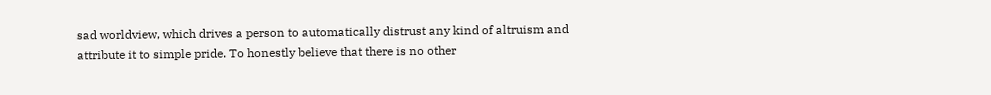sad worldview, which drives a person to automatically distrust any kind of altruism and attribute it to simple pride. To honestly believe that there is no other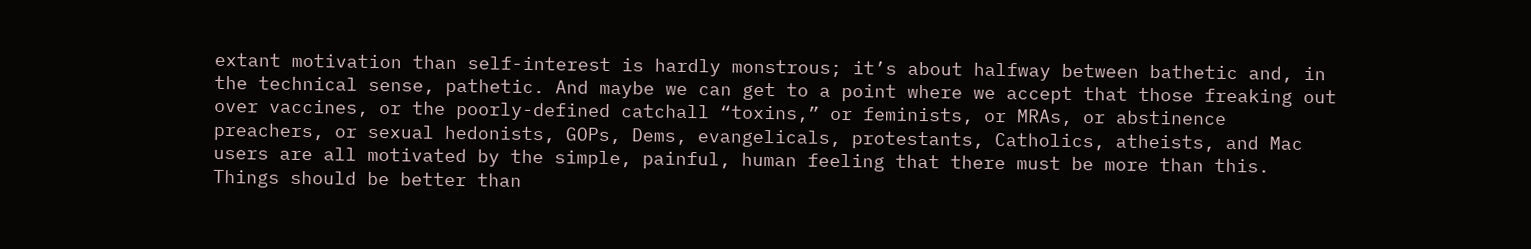extant motivation than self-interest is hardly monstrous; it’s about halfway between bathetic and, in the technical sense, pathetic. And maybe we can get to a point where we accept that those freaking out over vaccines, or the poorly-defined catchall “toxins,” or feminists, or MRAs, or abstinence preachers, or sexual hedonists, GOPs, Dems, evangelicals, protestants, Catholics, atheists, and Mac users are all motivated by the simple, painful, human feeling that there must be more than this. Things should be better than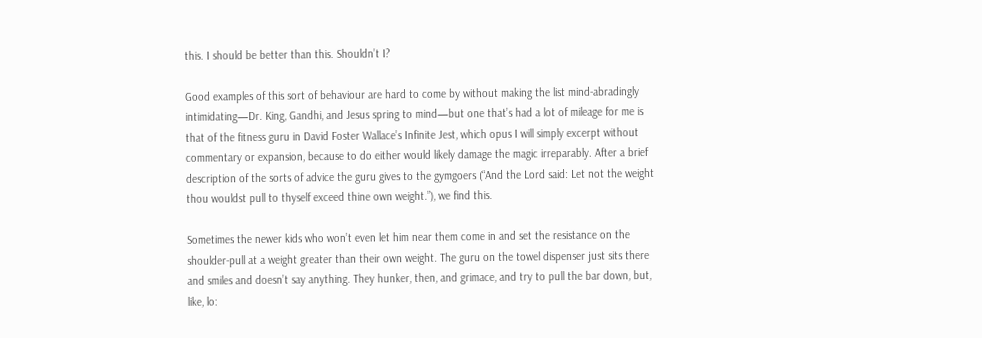this. I should be better than this. Shouldn’t I?

Good examples of this sort of behaviour are hard to come by without making the list mind-abradingly intimidating—Dr. King, Gandhi, and Jesus spring to mind—but one that’s had a lot of mileage for me is that of the fitness guru in David Foster Wallace’s Infinite Jest, which opus I will simply excerpt without commentary or expansion, because to do either would likely damage the magic irreparably. After a brief description of the sorts of advice the guru gives to the gymgoers (“And the Lord said: Let not the weight thou wouldst pull to thyself exceed thine own weight.”), we find this.

Sometimes the newer kids who won’t even let him near them come in and set the resistance on the shoulder-pull at a weight greater than their own weight. The guru on the towel dispenser just sits there and smiles and doesn’t say anything. They hunker, then, and grimace, and try to pull the bar down, but, like, lo: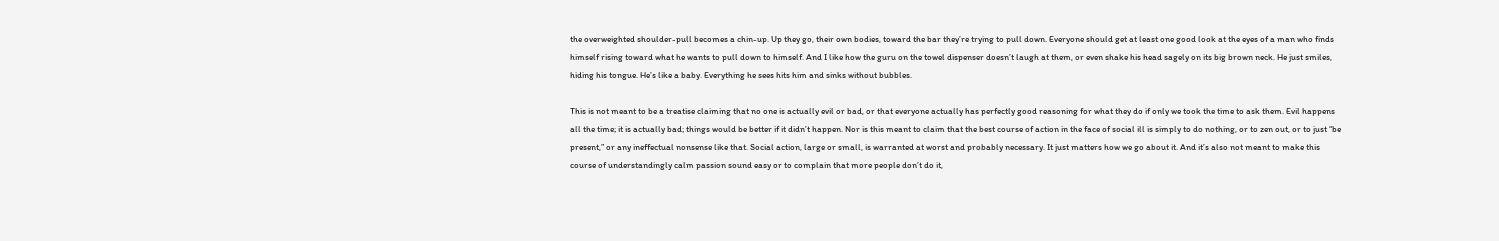the overweighted shoulder-pull becomes a chin-up. Up they go, their own bodies, toward the bar they’re trying to pull down. Everyone should get at least one good look at the eyes of a man who finds himself rising toward what he wants to pull down to himself. And I like how the guru on the towel dispenser doesn’t laugh at them, or even shake his head sagely on its big brown neck. He just smiles, hiding his tongue. He’s like a baby. Everything he sees hits him and sinks without bubbles.

This is not meant to be a treatise claiming that no one is actually evil or bad, or that everyone actually has perfectly good reasoning for what they do if only we took the time to ask them. Evil happens all the time; it is actually bad; things would be better if it didn’t happen. Nor is this meant to claim that the best course of action in the face of social ill is simply to do nothing, or to zen out, or to just “be present,” or any ineffectual nonsense like that. Social action, large or small, is warranted at worst and probably necessary. It just matters how we go about it. And it’s also not meant to make this course of understandingly calm passion sound easy or to complain that more people don’t do it,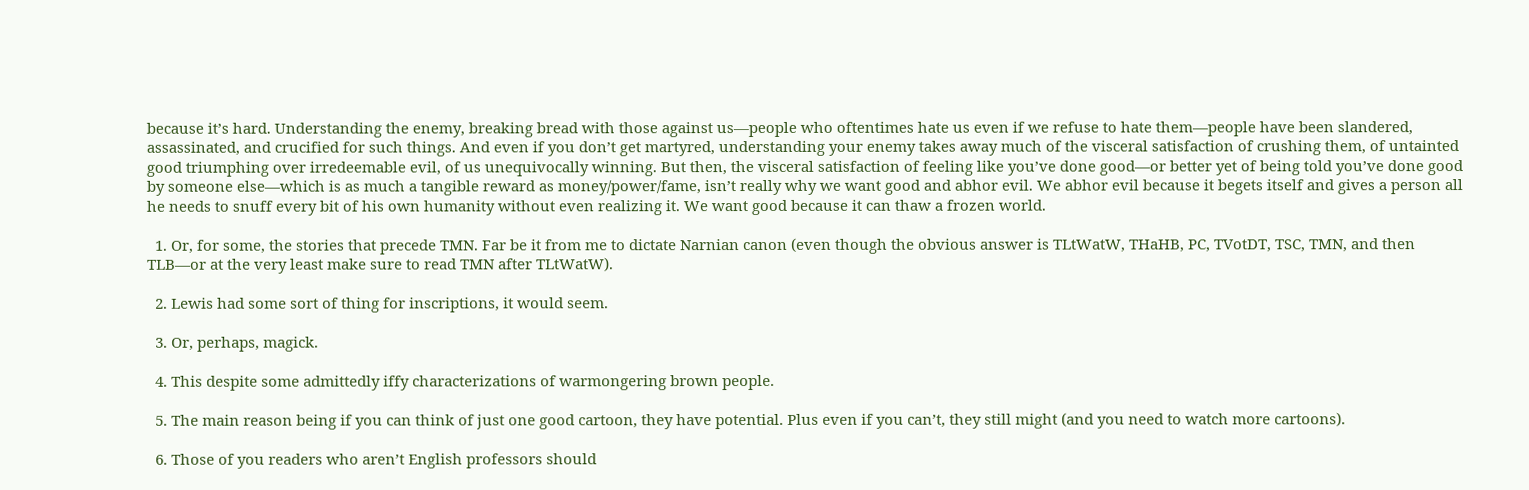because it’s hard. Understanding the enemy, breaking bread with those against us—people who oftentimes hate us even if we refuse to hate them—people have been slandered, assassinated, and crucified for such things. And even if you don’t get martyred, understanding your enemy takes away much of the visceral satisfaction of crushing them, of untainted good triumphing over irredeemable evil, of us unequivocally winning. But then, the visceral satisfaction of feeling like you’ve done good—or better yet of being told you’ve done good by someone else—which is as much a tangible reward as money/power/fame, isn’t really why we want good and abhor evil. We abhor evil because it begets itself and gives a person all he needs to snuff every bit of his own humanity without even realizing it. We want good because it can thaw a frozen world.

  1. Or, for some, the stories that precede TMN. Far be it from me to dictate Narnian canon (even though the obvious answer is TLtWatW, THaHB, PC, TVotDT, TSC, TMN, and then TLB—or at the very least make sure to read TMN after TLtWatW).

  2. Lewis had some sort of thing for inscriptions, it would seem.

  3. Or, perhaps, magick.

  4. This despite some admittedly iffy characterizations of warmongering brown people.

  5. The main reason being if you can think of just one good cartoon, they have potential. Plus even if you can’t, they still might (and you need to watch more cartoons).

  6. Those of you readers who aren’t English professors should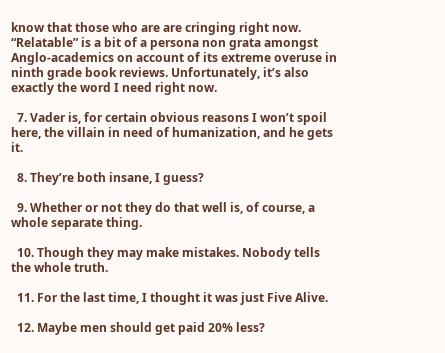know that those who are are cringing right now. “Relatable” is a bit of a persona non grata amongst Anglo-academics on account of its extreme overuse in ninth grade book reviews. Unfortunately, it’s also exactly the word I need right now.

  7. Vader is, for certain obvious reasons I won’t spoil here, the villain in need of humanization, and he gets it.

  8. They’re both insane, I guess?

  9. Whether or not they do that well is, of course, a whole separate thing.

  10. Though they may make mistakes. Nobody tells the whole truth.

  11. For the last time, I thought it was just Five Alive.

  12. Maybe men should get paid 20% less?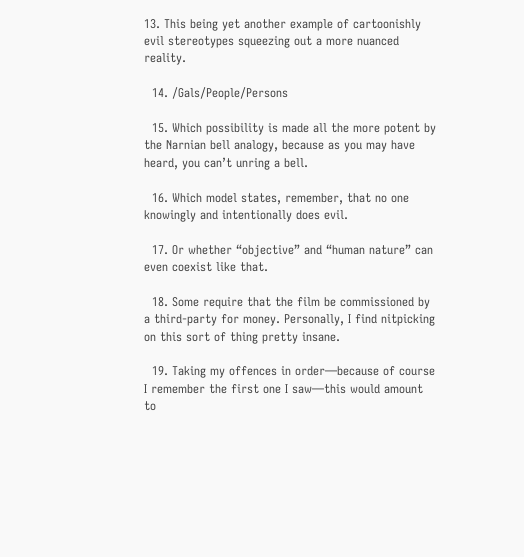13. This being yet another example of cartoonishly evil stereotypes squeezing out a more nuanced reality.

  14. /Gals/People/Persons

  15. Which possibility is made all the more potent by the Narnian bell analogy, because as you may have heard, you can’t unring a bell.

  16. Which model states, remember, that no one knowingly and intentionally does evil.

  17. Or whether “objective” and “human nature” can even coexist like that.

  18. Some require that the film be commissioned by a third-party for money. Personally, I find nitpicking on this sort of thing pretty insane.

  19. Taking my offences in order—because of course I remember the first one I saw—this would amount to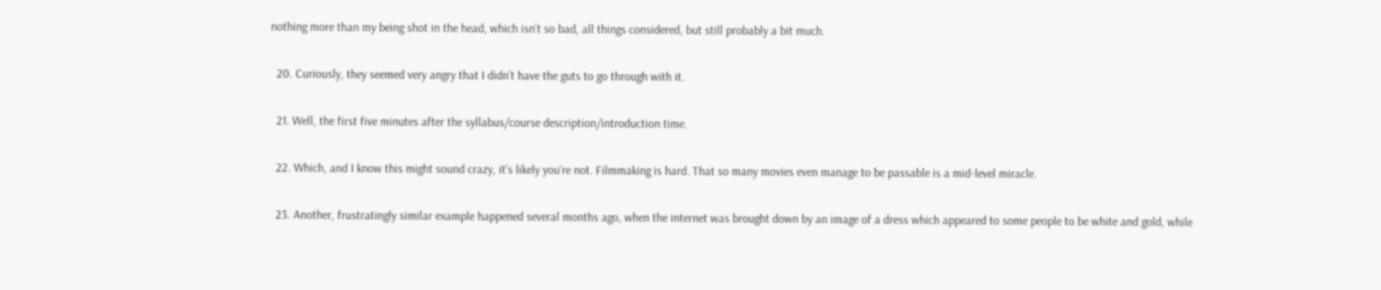nothing more than my being shot in the head, which isn’t so bad, all things considered, but still probably a bit much.

  20. Curiously, they seemed very angry that I didn’t have the guts to go through with it.

  21. Well, the first five minutes after the syllabus/course description/introduction time.

  22. Which, and I know this might sound crazy, it’s likely you’re not. Filmmaking is hard. That so many movies even manage to be passable is a mid-level miracle.

  23. Another, frustratingly similar example happened several months ago, when the internet was brought down by an image of a dress which appeared to some people to be white and gold, while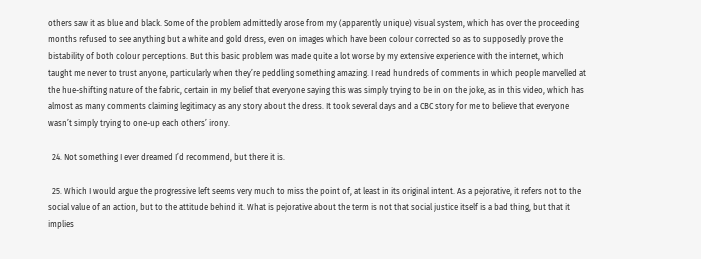others saw it as blue and black. Some of the problem admittedly arose from my (apparently unique) visual system, which has over the proceeding months refused to see anything but a white and gold dress, even on images which have been colour corrected so as to supposedly prove the bistability of both colour perceptions. But this basic problem was made quite a lot worse by my extensive experience with the internet, which taught me never to trust anyone, particularly when they’re peddling something amazing. I read hundreds of comments in which people marvelled at the hue-shifting nature of the fabric, certain in my belief that everyone saying this was simply trying to be in on the joke, as in this video, which has almost as many comments claiming legitimacy as any story about the dress. It took several days and a CBC story for me to believe that everyone wasn’t simply trying to one-up each others’ irony.

  24. Not something I ever dreamed I’d recommend, but there it is.

  25. Which I would argue the progressive left seems very much to miss the point of, at least in its original intent. As a pejorative, it refers not to the social value of an action, but to the attitude behind it. What is pejorative about the term is not that social justice itself is a bad thing, but that it implies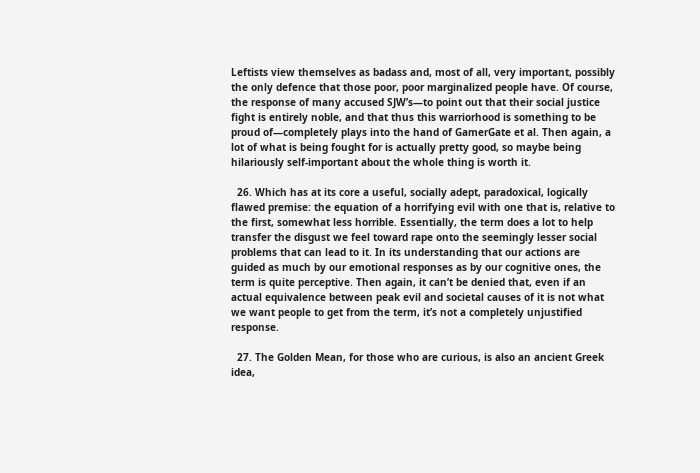Leftists view themselves as badass and, most of all, very important, possibly the only defence that those poor, poor marginalized people have. Of course, the response of many accused SJW’s—to point out that their social justice fight is entirely noble, and that thus this warriorhood is something to be proud of—completely plays into the hand of GamerGate et al. Then again, a lot of what is being fought for is actually pretty good, so maybe being hilariously self-important about the whole thing is worth it.

  26. Which has at its core a useful, socially adept, paradoxical, logically flawed premise: the equation of a horrifying evil with one that is, relative to the first, somewhat less horrible. Essentially, the term does a lot to help transfer the disgust we feel toward rape onto the seemingly lesser social problems that can lead to it. In its understanding that our actions are guided as much by our emotional responses as by our cognitive ones, the term is quite perceptive. Then again, it can’t be denied that, even if an actual equivalence between peak evil and societal causes of it is not what we want people to get from the term, it’s not a completely unjustified response.

  27. The Golden Mean, for those who are curious, is also an ancient Greek idea,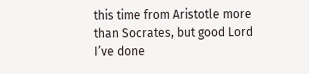this time from Aristotle more than Socrates, but good Lord I’ve done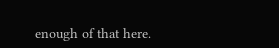enough of that here.